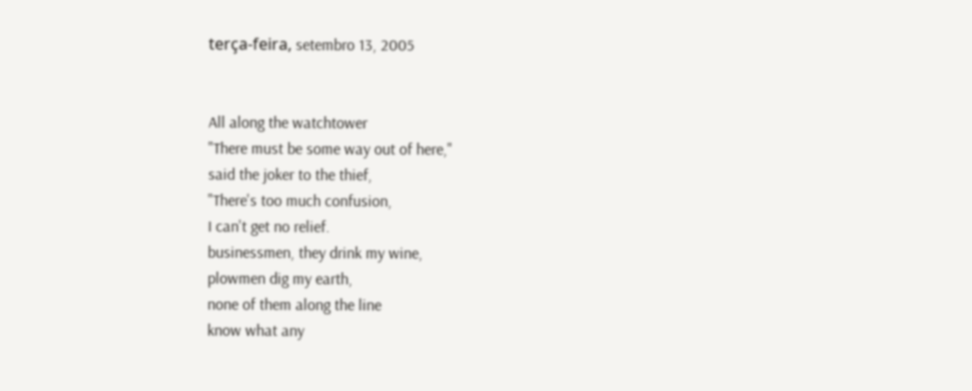terça-feira, setembro 13, 2005


All along the watchtower
"There must be some way out of here,"
said the joker to the thief,
"There's too much confusion,
I can't get no relief.
businessmen, they drink my wine,
plowmen dig my earth,
none of them along the line
know what any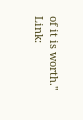of it is worth."
Link: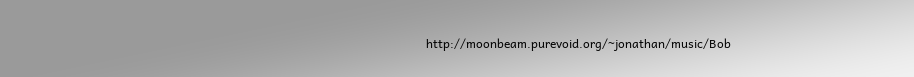http://moonbeam.purevoid.org/~jonathan/music/Bob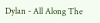Dylan - All Along The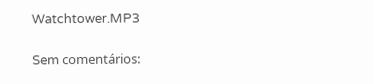Watchtower.MP3

Sem comentários: